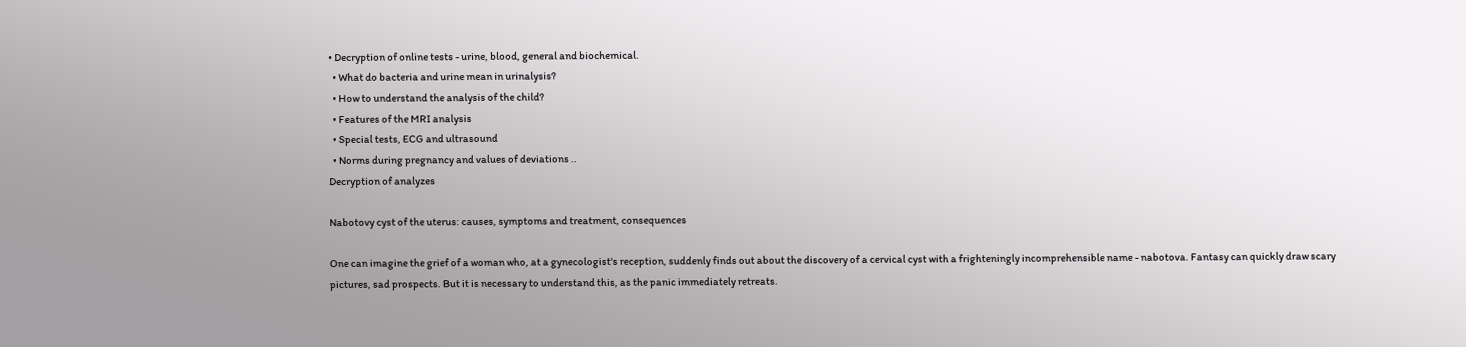• Decryption of online tests - urine, blood, general and biochemical.
  • What do bacteria and urine mean in urinalysis?
  • How to understand the analysis of the child?
  • Features of the MRI analysis
  • Special tests, ECG and ultrasound
  • Norms during pregnancy and values of deviations ..
Decryption of analyzes

Nabotovy cyst of the uterus: causes, symptoms and treatment, consequences

One can imagine the grief of a woman who, at a gynecologist's reception, suddenly finds out about the discovery of a cervical cyst with a frighteningly incomprehensible name - nabotova. Fantasy can quickly draw scary pictures, sad prospects. But it is necessary to understand this, as the panic immediately retreats.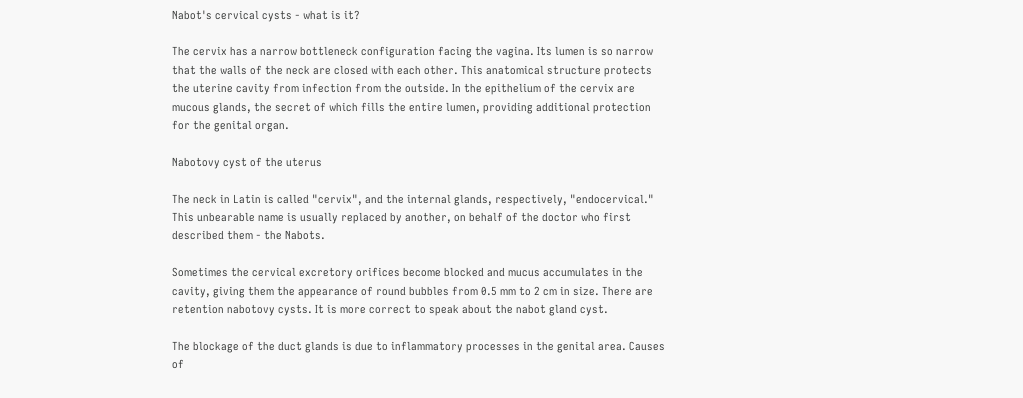Nabot's cervical cysts - what is it?

The cervix has a narrow bottleneck configuration facing the vagina. Its lumen is so narrow that the walls of the neck are closed with each other. This anatomical structure protects the uterine cavity from infection from the outside. In the epithelium of the cervix are mucous glands, the secret of which fills the entire lumen, providing additional protection for the genital organ.

Nabotovy cyst of the uterus

The neck in Latin is called "cervix", and the internal glands, respectively, "endocervical." This unbearable name is usually replaced by another, on behalf of the doctor who first described them - the Nabots.

Sometimes the cervical excretory orifices become blocked and mucus accumulates in the cavity, giving them the appearance of round bubbles from 0.5 mm to 2 cm in size. There are retention nabotovy cysts. It is more correct to speak about the nabot gland cyst.

The blockage of the duct glands is due to inflammatory processes in the genital area. Causes of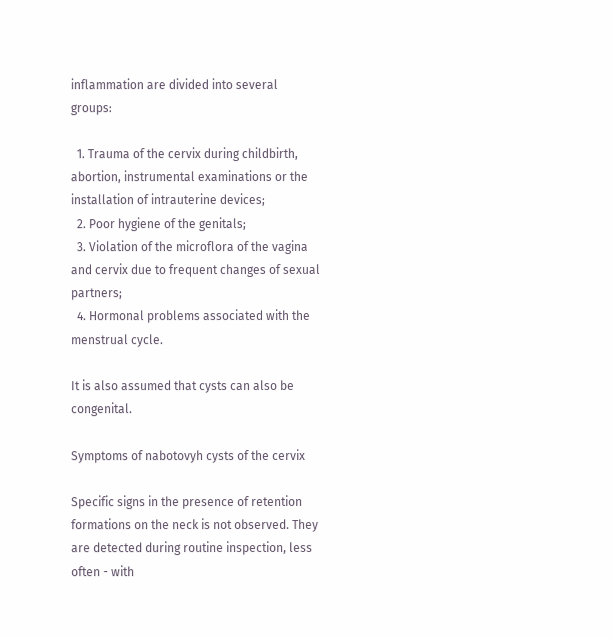inflammation are divided into several groups:

  1. Trauma of the cervix during childbirth, abortion, instrumental examinations or the installation of intrauterine devices;
  2. Poor hygiene of the genitals;
  3. Violation of the microflora of the vagina and cervix due to frequent changes of sexual partners;
  4. Hormonal problems associated with the menstrual cycle.

It is also assumed that cysts can also be congenital.

Symptoms of nabotovyh cysts of the cervix

Specific signs in the presence of retention formations on the neck is not observed. They are detected during routine inspection, less often - with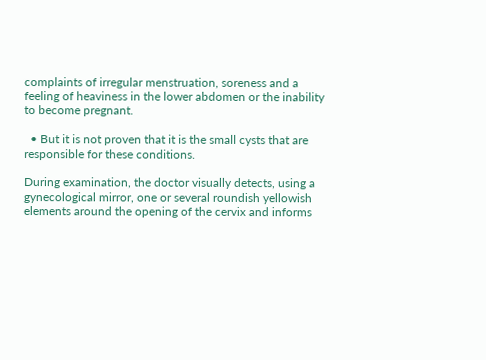complaints of irregular menstruation, soreness and a feeling of heaviness in the lower abdomen or the inability to become pregnant.

  • But it is not proven that it is the small cysts that are responsible for these conditions.

During examination, the doctor visually detects, using a gynecological mirror, one or several roundish yellowish elements around the opening of the cervix and informs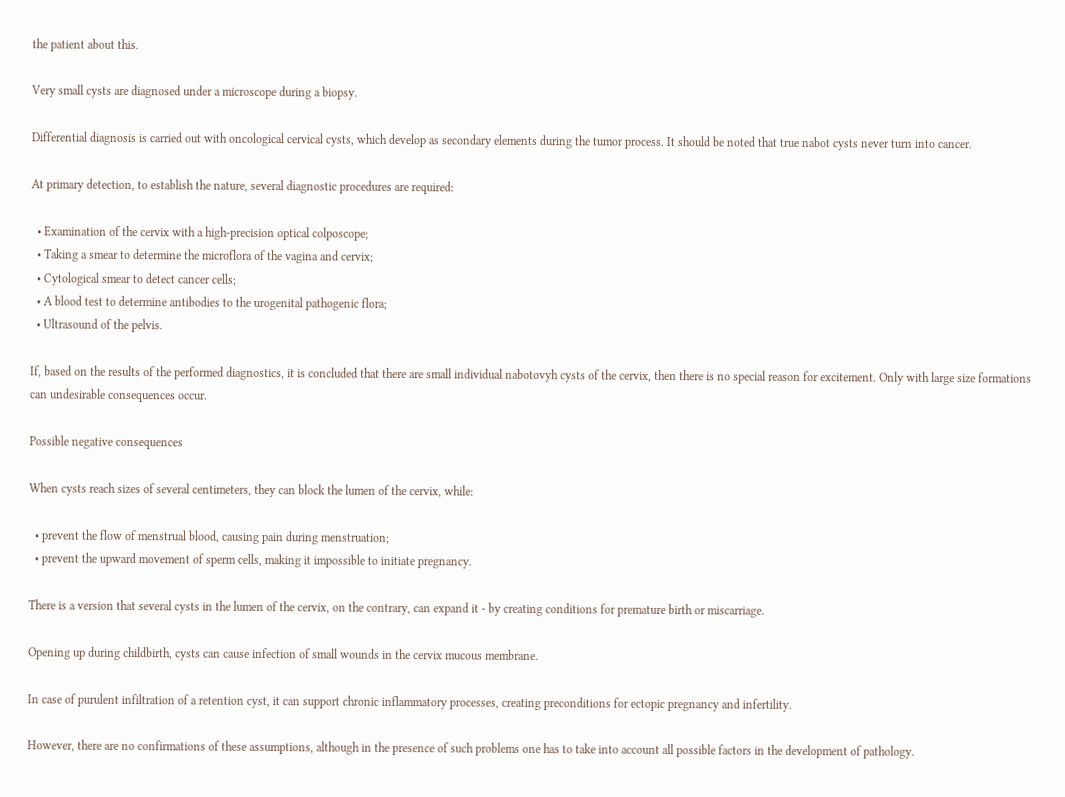the patient about this.

Very small cysts are diagnosed under a microscope during a biopsy.

Differential diagnosis is carried out with oncological cervical cysts, which develop as secondary elements during the tumor process. It should be noted that true nabot cysts never turn into cancer.

At primary detection, to establish the nature, several diagnostic procedures are required:

  • Examination of the cervix with a high-precision optical colposcope;
  • Taking a smear to determine the microflora of the vagina and cervix;
  • Cytological smear to detect cancer cells;
  • A blood test to determine antibodies to the urogenital pathogenic flora;
  • Ultrasound of the pelvis.

If, based on the results of the performed diagnostics, it is concluded that there are small individual nabotovyh cysts of the cervix, then there is no special reason for excitement. Only with large size formations can undesirable consequences occur.

Possible negative consequences

When cysts reach sizes of several centimeters, they can block the lumen of the cervix, while:

  • prevent the flow of menstrual blood, causing pain during menstruation;
  • prevent the upward movement of sperm cells, making it impossible to initiate pregnancy.

There is a version that several cysts in the lumen of the cervix, on the contrary, can expand it - by creating conditions for premature birth or miscarriage.

Opening up during childbirth, cysts can cause infection of small wounds in the cervix mucous membrane.

In case of purulent infiltration of a retention cyst, it can support chronic inflammatory processes, creating preconditions for ectopic pregnancy and infertility.

However, there are no confirmations of these assumptions, although in the presence of such problems one has to take into account all possible factors in the development of pathology.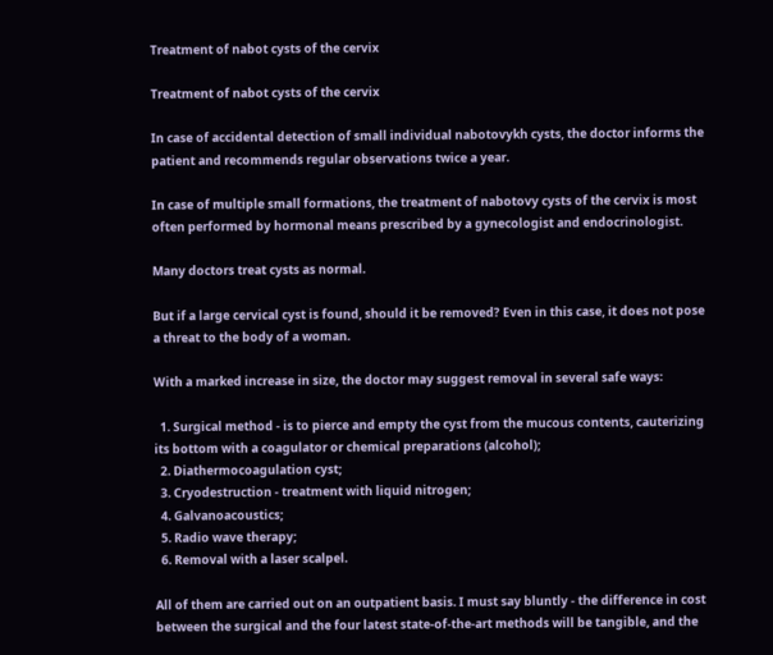Treatment of nabot cysts of the cervix

Treatment of nabot cysts of the cervix

In case of accidental detection of small individual nabotovykh cysts, the doctor informs the patient and recommends regular observations twice a year.

In case of multiple small formations, the treatment of nabotovy cysts of the cervix is most often performed by hormonal means prescribed by a gynecologist and endocrinologist.

Many doctors treat cysts as normal.

But if a large cervical cyst is found, should it be removed? Even in this case, it does not pose a threat to the body of a woman.

With a marked increase in size, the doctor may suggest removal in several safe ways:

  1. Surgical method - is to pierce and empty the cyst from the mucous contents, cauterizing its bottom with a coagulator or chemical preparations (alcohol);
  2. Diathermocoagulation cyst;
  3. Cryodestruction - treatment with liquid nitrogen;
  4. Galvanoacoustics;
  5. Radio wave therapy;
  6. Removal with a laser scalpel.

All of them are carried out on an outpatient basis. I must say bluntly - the difference in cost between the surgical and the four latest state-of-the-art methods will be tangible, and the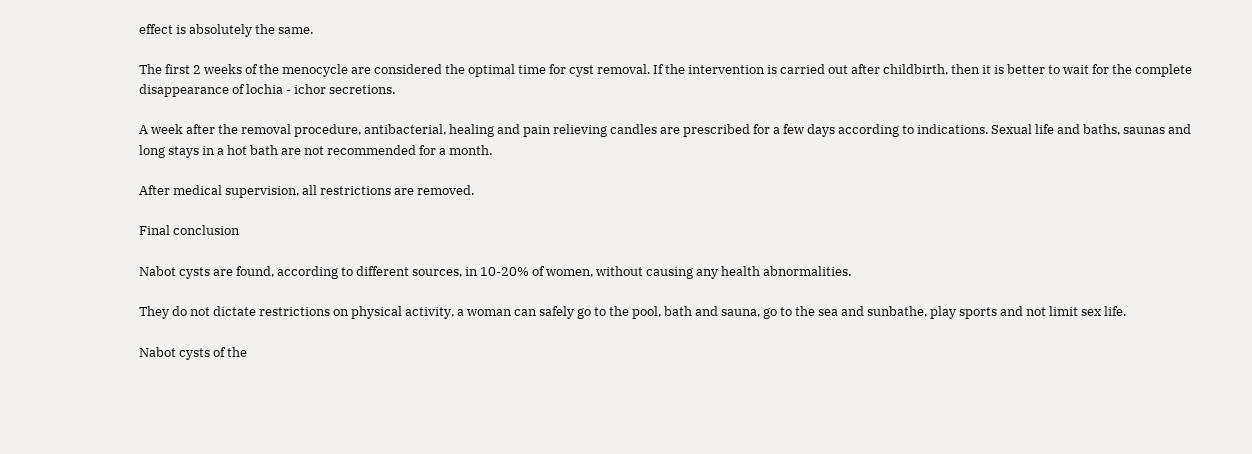effect is absolutely the same.

The first 2 weeks of the menocycle are considered the optimal time for cyst removal. If the intervention is carried out after childbirth, then it is better to wait for the complete disappearance of lochia - ichor secretions.

A week after the removal procedure, antibacterial, healing and pain relieving candles are prescribed for a few days according to indications. Sexual life and baths, saunas and long stays in a hot bath are not recommended for a month.

After medical supervision, all restrictions are removed.

Final conclusion

Nabot cysts are found, according to different sources, in 10-20% of women, without causing any health abnormalities.

They do not dictate restrictions on physical activity, a woman can safely go to the pool, bath and sauna, go to the sea and sunbathe, play sports and not limit sex life.

Nabot cysts of the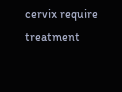cervix require treatment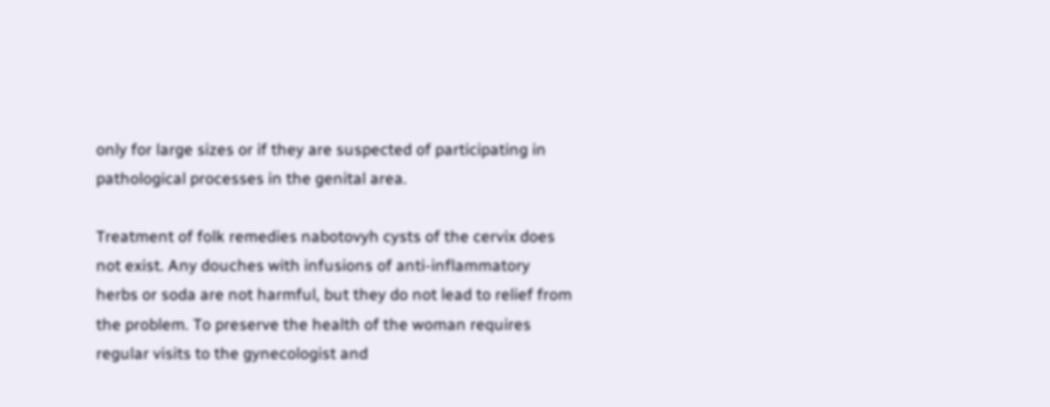only for large sizes or if they are suspected of participating in pathological processes in the genital area.

Treatment of folk remedies nabotovyh cysts of the cervix does not exist. Any douches with infusions of anti-inflammatory herbs or soda are not harmful, but they do not lead to relief from the problem. To preserve the health of the woman requires regular visits to the gynecologist and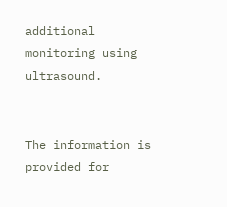additional monitoring using ultrasound.


The information is provided for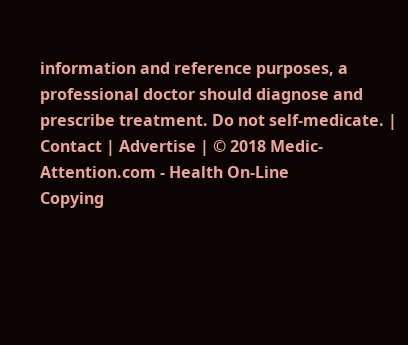information and reference purposes, a professional doctor should diagnose and prescribe treatment. Do not self-medicate. | Contact | Advertise | © 2018 Medic-Attention.com - Health On-Line
Copying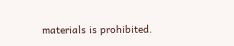materials is prohibited.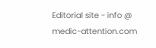Editorial site - info @ medic-attention.com